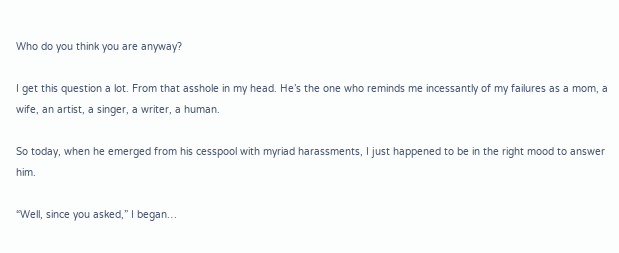Who do you think you are anyway?

I get this question a lot. From that asshole in my head. He’s the one who reminds me incessantly of my failures as a mom, a wife, an artist, a singer, a writer, a human.

So today, when he emerged from his cesspool with myriad harassments, I just happened to be in the right mood to answer him.

“Well, since you asked,” I began…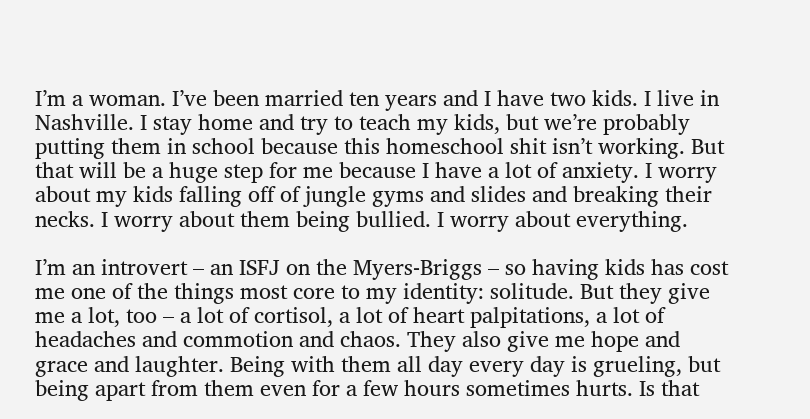I’m a woman. I’ve been married ten years and I have two kids. I live in Nashville. I stay home and try to teach my kids, but we’re probably putting them in school because this homeschool shit isn’t working. But that will be a huge step for me because I have a lot of anxiety. I worry about my kids falling off of jungle gyms and slides and breaking their necks. I worry about them being bullied. I worry about everything.

I’m an introvert – an ISFJ on the Myers-Briggs – so having kids has cost me one of the things most core to my identity: solitude. But they give me a lot, too – a lot of cortisol, a lot of heart palpitations, a lot of headaches and commotion and chaos. They also give me hope and grace and laughter. Being with them all day every day is grueling, but being apart from them even for a few hours sometimes hurts. Is that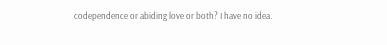codependence or abiding love or both? I have no idea.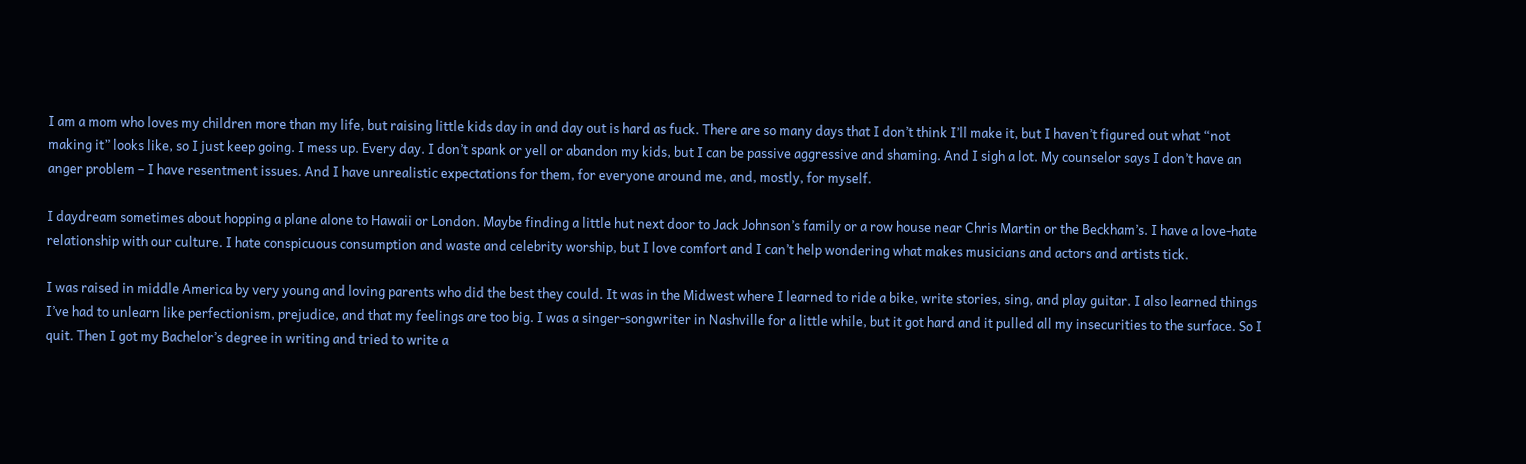I am a mom who loves my children more than my life, but raising little kids day in and day out is hard as fuck. There are so many days that I don’t think I’ll make it, but I haven’t figured out what “not making it” looks like, so I just keep going. I mess up. Every day. I don’t spank or yell or abandon my kids, but I can be passive aggressive and shaming. And I sigh a lot. My counselor says I don’t have an anger problem – I have resentment issues. And I have unrealistic expectations for them, for everyone around me, and, mostly, for myself.

I daydream sometimes about hopping a plane alone to Hawaii or London. Maybe finding a little hut next door to Jack Johnson’s family or a row house near Chris Martin or the Beckham’s. I have a love-hate relationship with our culture. I hate conspicuous consumption and waste and celebrity worship, but I love comfort and I can’t help wondering what makes musicians and actors and artists tick.

I was raised in middle America by very young and loving parents who did the best they could. It was in the Midwest where I learned to ride a bike, write stories, sing, and play guitar. I also learned things I’ve had to unlearn like perfectionism, prejudice, and that my feelings are too big. I was a singer-songwriter in Nashville for a little while, but it got hard and it pulled all my insecurities to the surface. So I quit. Then I got my Bachelor’s degree in writing and tried to write a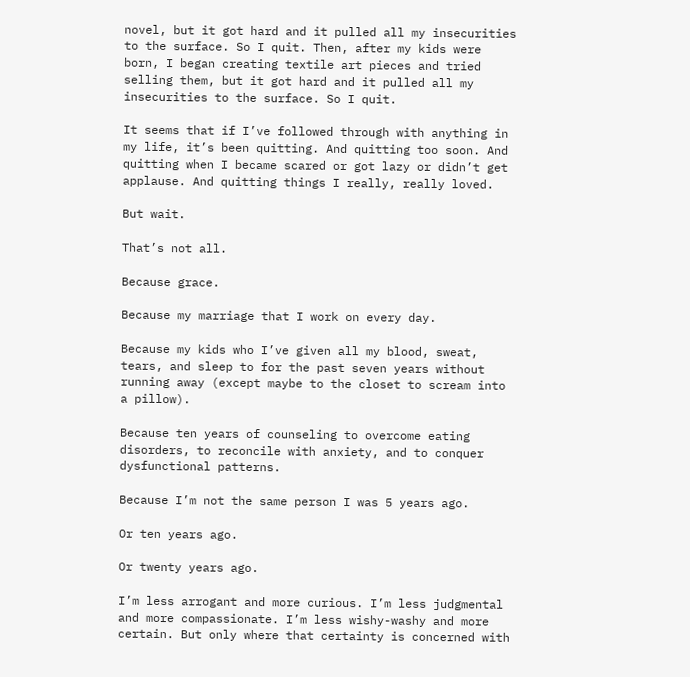novel, but it got hard and it pulled all my insecurities to the surface. So I quit. Then, after my kids were born, I began creating textile art pieces and tried selling them, but it got hard and it pulled all my insecurities to the surface. So I quit.

It seems that if I’ve followed through with anything in my life, it’s been quitting. And quitting too soon. And quitting when I became scared or got lazy or didn’t get applause. And quitting things I really, really loved.

But wait.

That’s not all.

Because grace.

Because my marriage that I work on every day.

Because my kids who I’ve given all my blood, sweat, tears, and sleep to for the past seven years without running away (except maybe to the closet to scream into a pillow).

Because ten years of counseling to overcome eating disorders, to reconcile with anxiety, and to conquer dysfunctional patterns.

Because I’m not the same person I was 5 years ago.

Or ten years ago.

Or twenty years ago.

I’m less arrogant and more curious. I’m less judgmental and more compassionate. I’m less wishy-washy and more certain. But only where that certainty is concerned with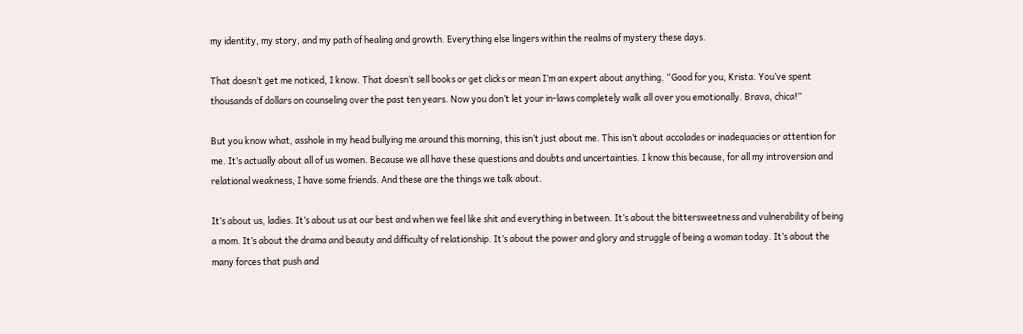my identity, my story, and my path of healing and growth. Everything else lingers within the realms of mystery these days.

That doesn’t get me noticed, I know. That doesn’t sell books or get clicks or mean I’m an expert about anything. “Good for you, Krista. You’ve spent thousands of dollars on counseling over the past ten years. Now you don’t let your in-laws completely walk all over you emotionally. Brava, chica!”

But you know what, asshole in my head bullying me around this morning, this isn’t just about me. This isn’t about accolades or inadequacies or attention for me. It’s actually about all of us women. Because we all have these questions and doubts and uncertainties. I know this because, for all my introversion and relational weakness, I have some friends. And these are the things we talk about.

It’s about us, ladies. It’s about us at our best and when we feel like shit and everything in between. It’s about the bittersweetness and vulnerability of being a mom. It’s about the drama and beauty and difficulty of relationship. It’s about the power and glory and struggle of being a woman today. It’s about the many forces that push and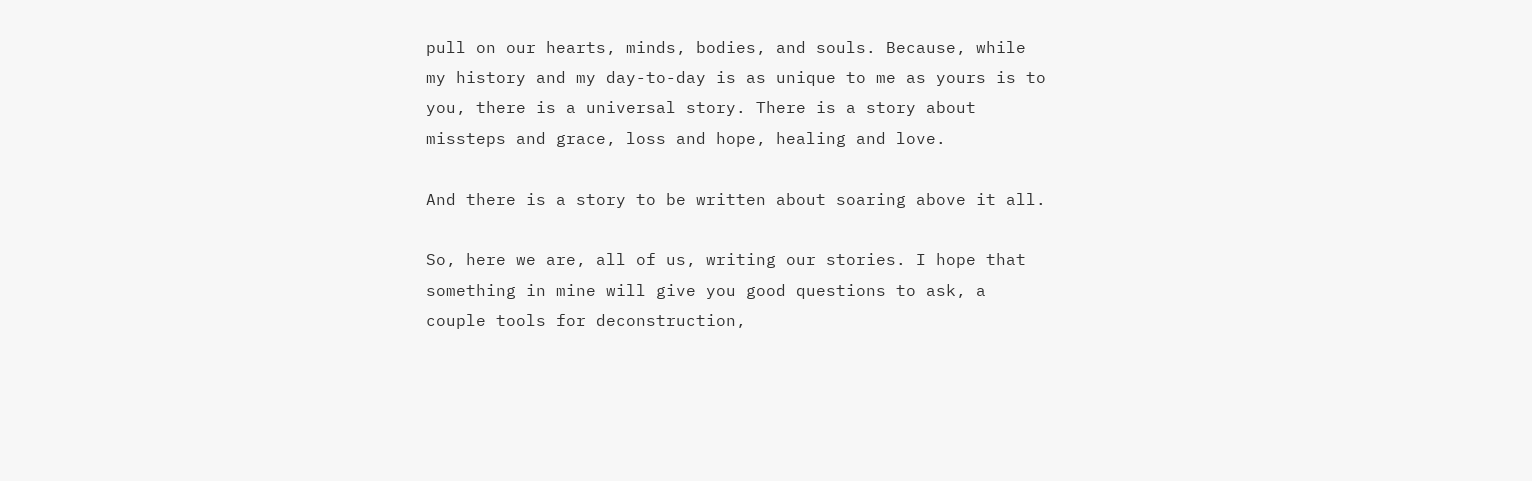pull on our hearts, minds, bodies, and souls. Because, while my history and my day-to-day is as unique to me as yours is to you, there is a universal story. There is a story about missteps and grace, loss and hope, healing and love.

And there is a story to be written about soaring above it all.

So, here we are, all of us, writing our stories. I hope that something in mine will give you good questions to ask, a couple tools for deconstruction,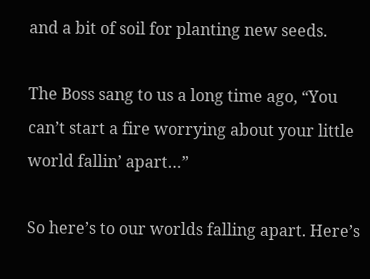and a bit of soil for planting new seeds.

The Boss sang to us a long time ago, “You can’t start a fire worrying about your little world fallin’ apart…”

So here’s to our worlds falling apart. Here’s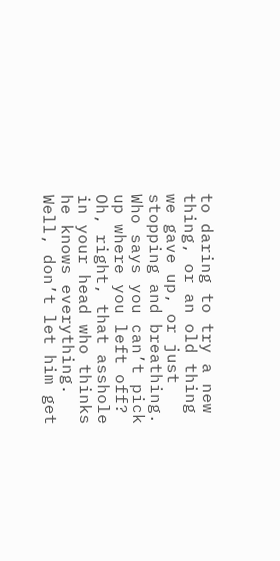to daring to try a new thing, or an old thing we gave up, or just stopping and breathing. Who says you can’t pick up where you left off? Oh, right, that asshole in your head who thinks he knows everything. Well, don’t let him get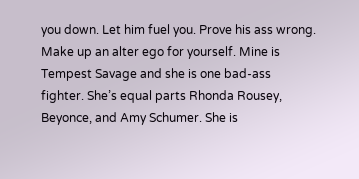you down. Let him fuel you. Prove his ass wrong. Make up an alter ego for yourself. Mine is Tempest Savage and she is one bad-ass fighter. She’s equal parts Rhonda Rousey, Beyonce, and Amy Schumer. She is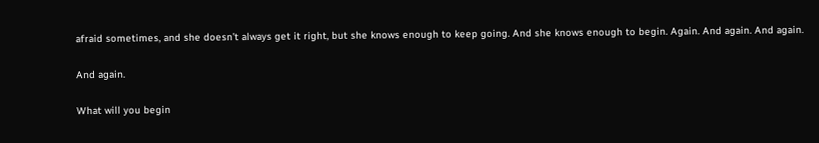afraid sometimes, and she doesn’t always get it right, but she knows enough to keep going. And she knows enough to begin. Again. And again. And again.

And again.

What will you begin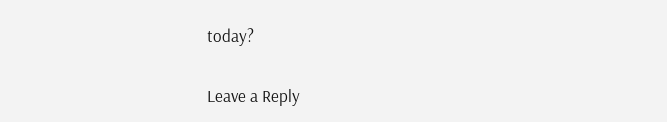today?

Leave a Reply